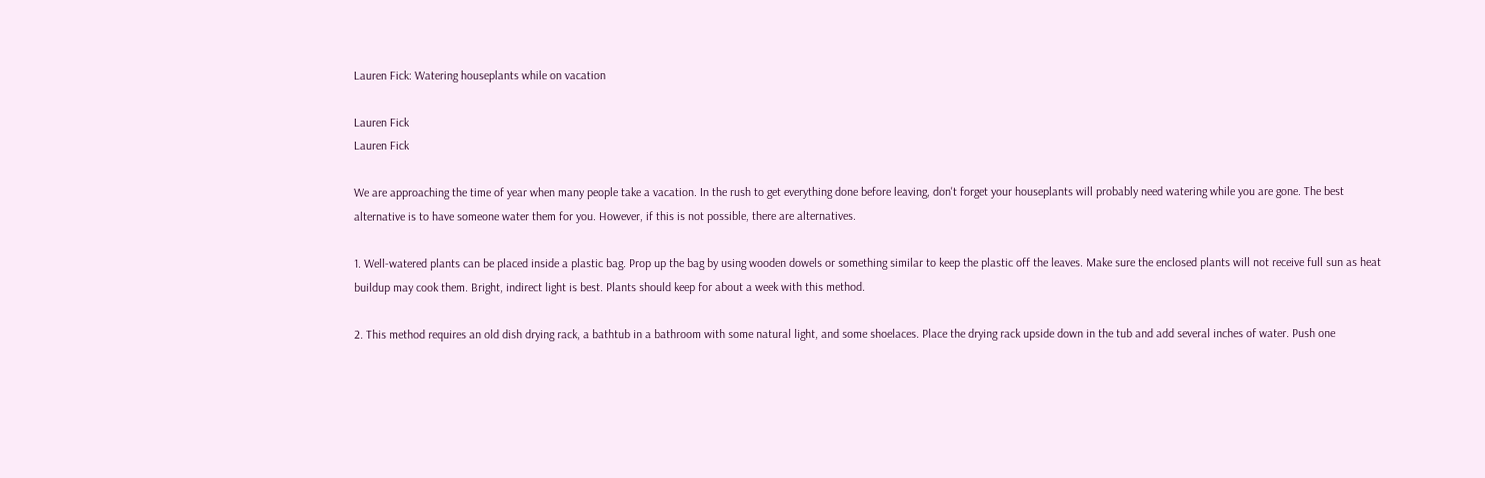Lauren Fick: Watering houseplants while on vacation

Lauren Fick
Lauren Fick

We are approaching the time of year when many people take a vacation. In the rush to get everything done before leaving, don't forget your houseplants will probably need watering while you are gone. The best alternative is to have someone water them for you. However, if this is not possible, there are alternatives.

1. Well-watered plants can be placed inside a plastic bag. Prop up the bag by using wooden dowels or something similar to keep the plastic off the leaves. Make sure the enclosed plants will not receive full sun as heat buildup may cook them. Bright, indirect light is best. Plants should keep for about a week with this method.

2. This method requires an old dish drying rack, a bathtub in a bathroom with some natural light, and some shoelaces. Place the drying rack upside down in the tub and add several inches of water. Push one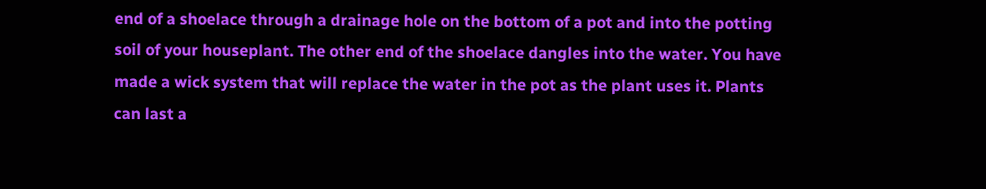end of a shoelace through a drainage hole on the bottom of a pot and into the potting soil of your houseplant. The other end of the shoelace dangles into the water. You have made a wick system that will replace the water in the pot as the plant uses it. Plants can last a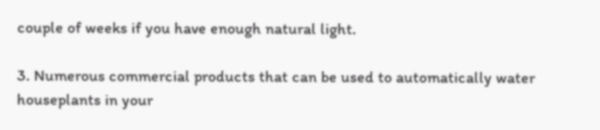couple of weeks if you have enough natural light.

3. Numerous commercial products that can be used to automatically water houseplants in your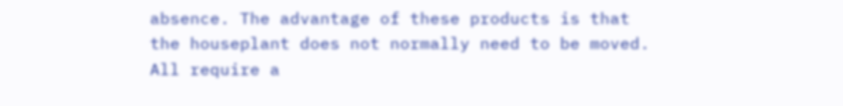absence. The advantage of these products is that the houseplant does not normally need to be moved. All require a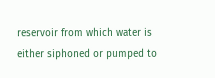reservoir from which water is either siphoned or pumped to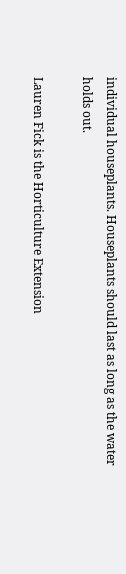individual houseplants. Houseplants should last as long as the water holds out.

Lauren Fick is the Horticulture Extension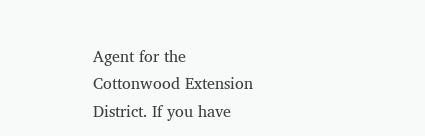Agent for the Cottonwood Extension District. If you have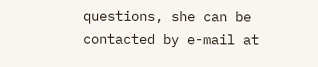questions, she can be contacted by e-mail at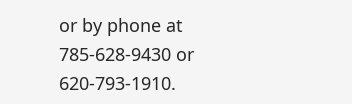or by phone at 785-628-9430 or 620-793-1910.